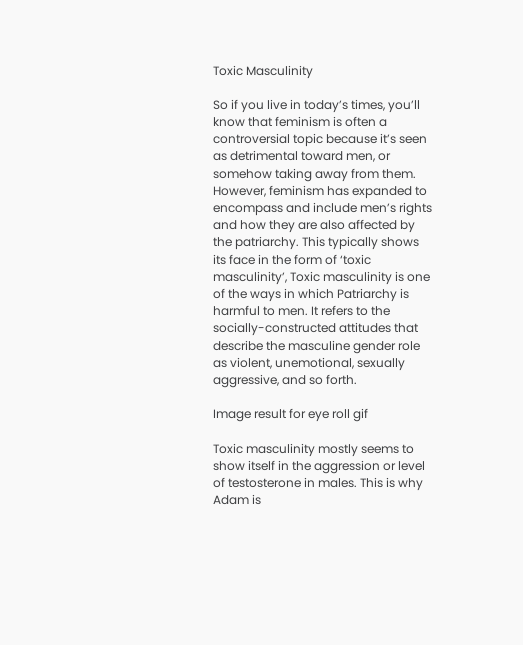Toxic Masculinity

So if you live in today’s times, you’ll know that feminism is often a controversial topic because it’s seen as detrimental toward men, or somehow taking away from them. However, feminism has expanded to encompass and include men’s rights and how they are also affected by the patriarchy. This typically shows its face in the form of ‘toxic masculinity’, Toxic masculinity is one of the ways in which Patriarchy is harmful to men. It refers to the socially-constructed attitudes that describe the masculine gender role as violent, unemotional, sexually aggressive, and so forth.

Image result for eye roll gif

Toxic masculinity mostly seems to show itself in the aggression or level of testosterone in males. This is why Adam is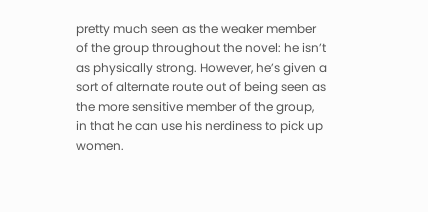pretty much seen as the weaker member of the group throughout the novel: he isn’t as physically strong. However, he’s given a sort of alternate route out of being seen as the more sensitive member of the group, in that he can use his nerdiness to pick up women.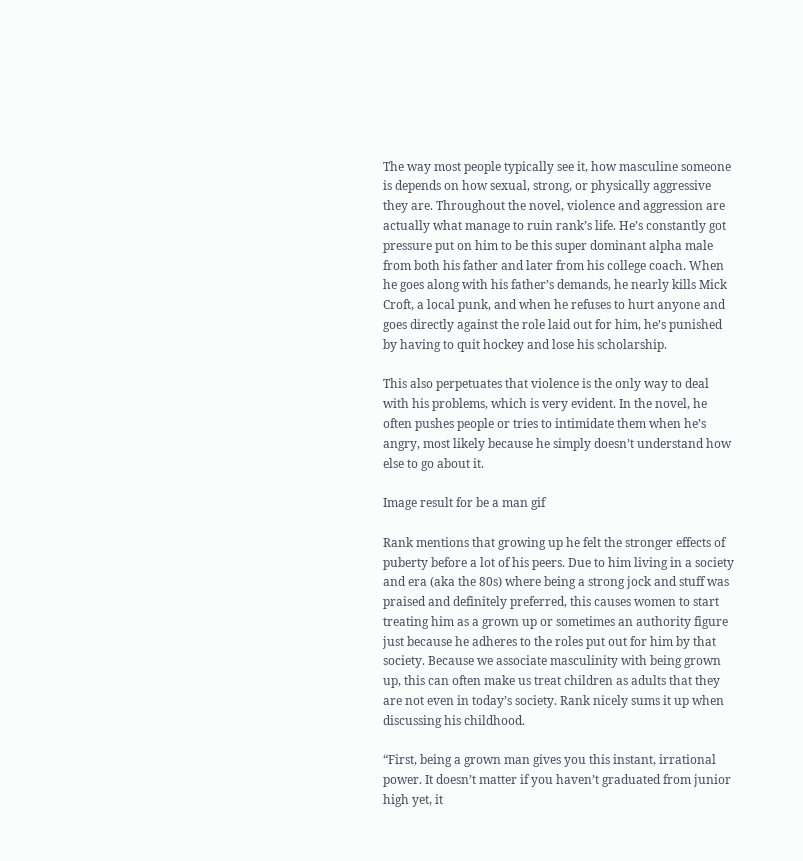The way most people typically see it, how masculine someone is depends on how sexual, strong, or physically aggressive they are. Throughout the novel, violence and aggression are actually what manage to ruin rank’s life. He’s constantly got pressure put on him to be this super dominant alpha male from both his father and later from his college coach. When he goes along with his father’s demands, he nearly kills Mick Croft, a local punk, and when he refuses to hurt anyone and goes directly against the role laid out for him, he’s punished by having to quit hockey and lose his scholarship.

This also perpetuates that violence is the only way to deal with his problems, which is very evident. In the novel, he often pushes people or tries to intimidate them when he’s angry, most likely because he simply doesn’t understand how else to go about it.

Image result for be a man gif

Rank mentions that growing up he felt the stronger effects of puberty before a lot of his peers. Due to him living in a society and era (aka the 80s) where being a strong jock and stuff was praised and definitely preferred, this causes women to start treating him as a grown up or sometimes an authority figure just because he adheres to the roles put out for him by that society. Because we associate masculinity with being grown up, this can often make us treat children as adults that they are not even in today’s society. Rank nicely sums it up when discussing his childhood.

“First, being a grown man gives you this instant, irrational power. It doesn’t matter if you haven’t graduated from junior high yet, it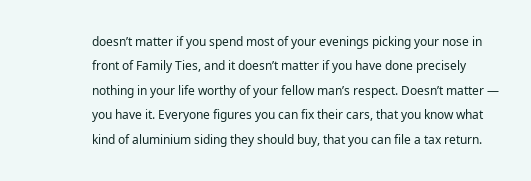doesn’t matter if you spend most of your evenings picking your nose in front of Family Ties, and it doesn’t matter if you have done precisely nothing in your life worthy of your fellow man’s respect. Doesn’t matter — you have it. Everyone figures you can fix their cars, that you know what kind of aluminium siding they should buy, that you can file a tax return.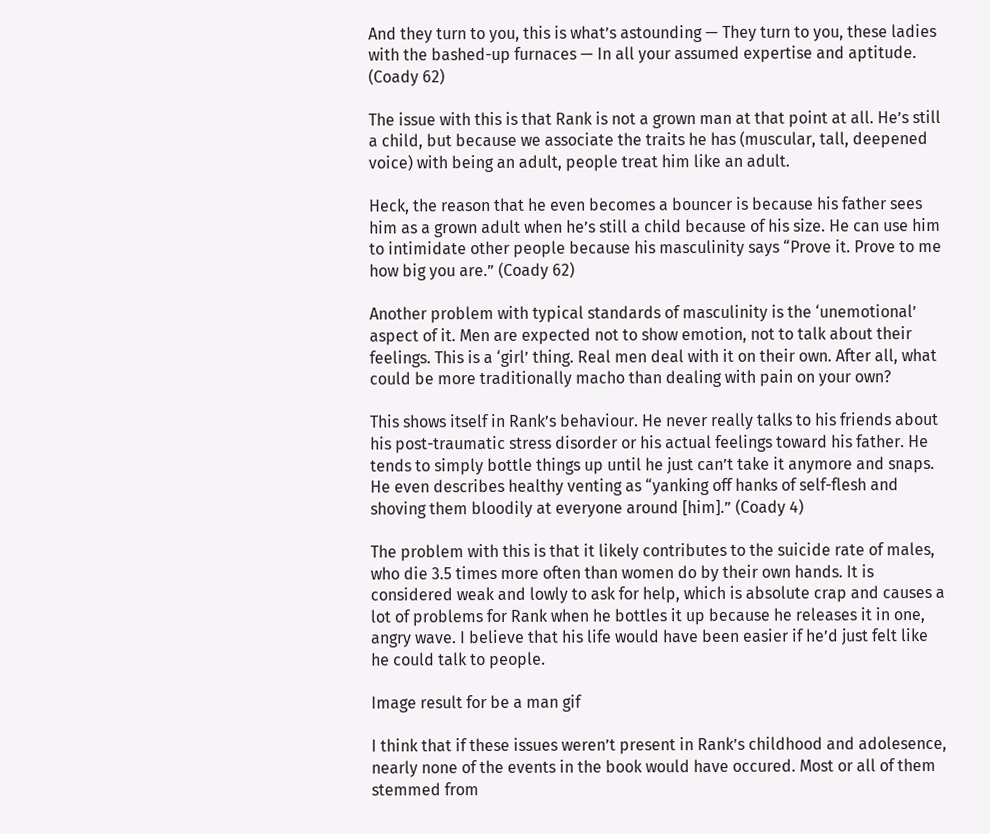And they turn to you, this is what’s astounding — They turn to you, these ladies with the bashed-up furnaces — In all your assumed expertise and aptitude. (Coady 62)

The issue with this is that Rank is not a grown man at that point at all. He’s still a child, but because we associate the traits he has (muscular, tall, deepened voice) with being an adult, people treat him like an adult.

Heck, the reason that he even becomes a bouncer is because his father sees him as a grown adult when he’s still a child because of his size. He can use him to intimidate other people because his masculinity says “Prove it. Prove to me how big you are.” (Coady 62)

Another problem with typical standards of masculinity is the ‘unemotional’ aspect of it. Men are expected not to show emotion, not to talk about their feelings. This is a ‘girl’ thing. Real men deal with it on their own. After all, what could be more traditionally macho than dealing with pain on your own?

This shows itself in Rank’s behaviour. He never really talks to his friends about his post-traumatic stress disorder or his actual feelings toward his father. He tends to simply bottle things up until he just can’t take it anymore and snaps. He even describes healthy venting as “yanking off hanks of self-flesh and shoving them bloodily at everyone around [him].” (Coady 4)

The problem with this is that it likely contributes to the suicide rate of males, who die 3.5 times more often than women do by their own hands. It is considered weak and lowly to ask for help, which is absolute crap and causes a lot of problems for Rank when he bottles it up because he releases it in one, angry wave. I believe that his life would have been easier if he’d just felt like he could talk to people.

Image result for be a man gif

I think that if these issues weren’t present in Rank’s childhood and adolesence, nearly none of the events in the book would have occured. Most or all of them stemmed from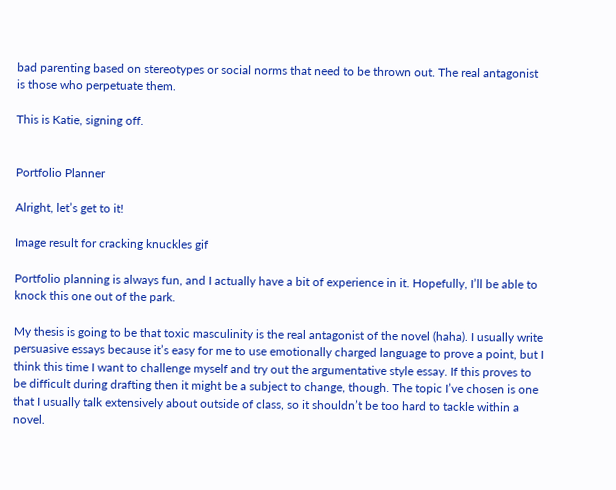bad parenting based on stereotypes or social norms that need to be thrown out. The real antagonist is those who perpetuate them.

This is Katie, signing off.


Portfolio Planner

Alright, let’s get to it!

Image result for cracking knuckles gif

Portfolio planning is always fun, and I actually have a bit of experience in it. Hopefully, I’ll be able to knock this one out of the park.

My thesis is going to be that toxic masculinity is the real antagonist of the novel (haha). I usually write persuasive essays because it’s easy for me to use emotionally charged language to prove a point, but I think this time I want to challenge myself and try out the argumentative style essay. If this proves to be difficult during drafting then it might be a subject to change, though. The topic I’ve chosen is one that I usually talk extensively about outside of class, so it shouldn’t be too hard to tackle within a novel.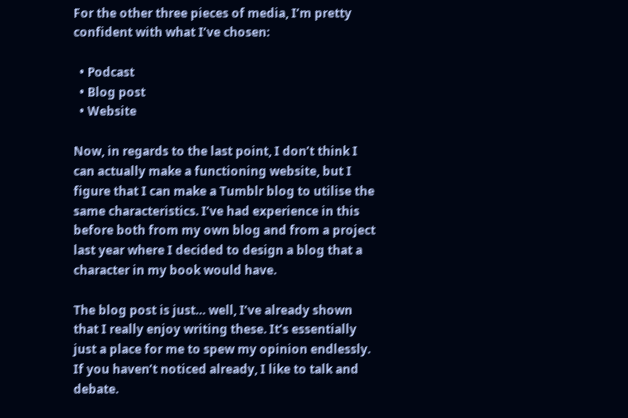For the other three pieces of media, I’m pretty confident with what I’ve chosen:

  • Podcast
  • Blog post
  • Website

Now, in regards to the last point, I don’t think I can actually make a functioning website, but I figure that I can make a Tumblr blog to utilise the same characteristics. I’ve had experience in this before both from my own blog and from a project last year where I decided to design a blog that a character in my book would have.

The blog post is just… well, I’ve already shown that I really enjoy writing these. It’s essentially just a place for me to spew my opinion endlessly. If you haven’t noticed already, I like to talk and debate.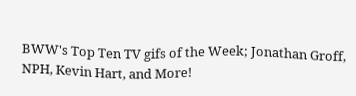BWW's Top Ten TV gifs of the Week; Jonathan Groff, NPH, Kevin Hart, and More!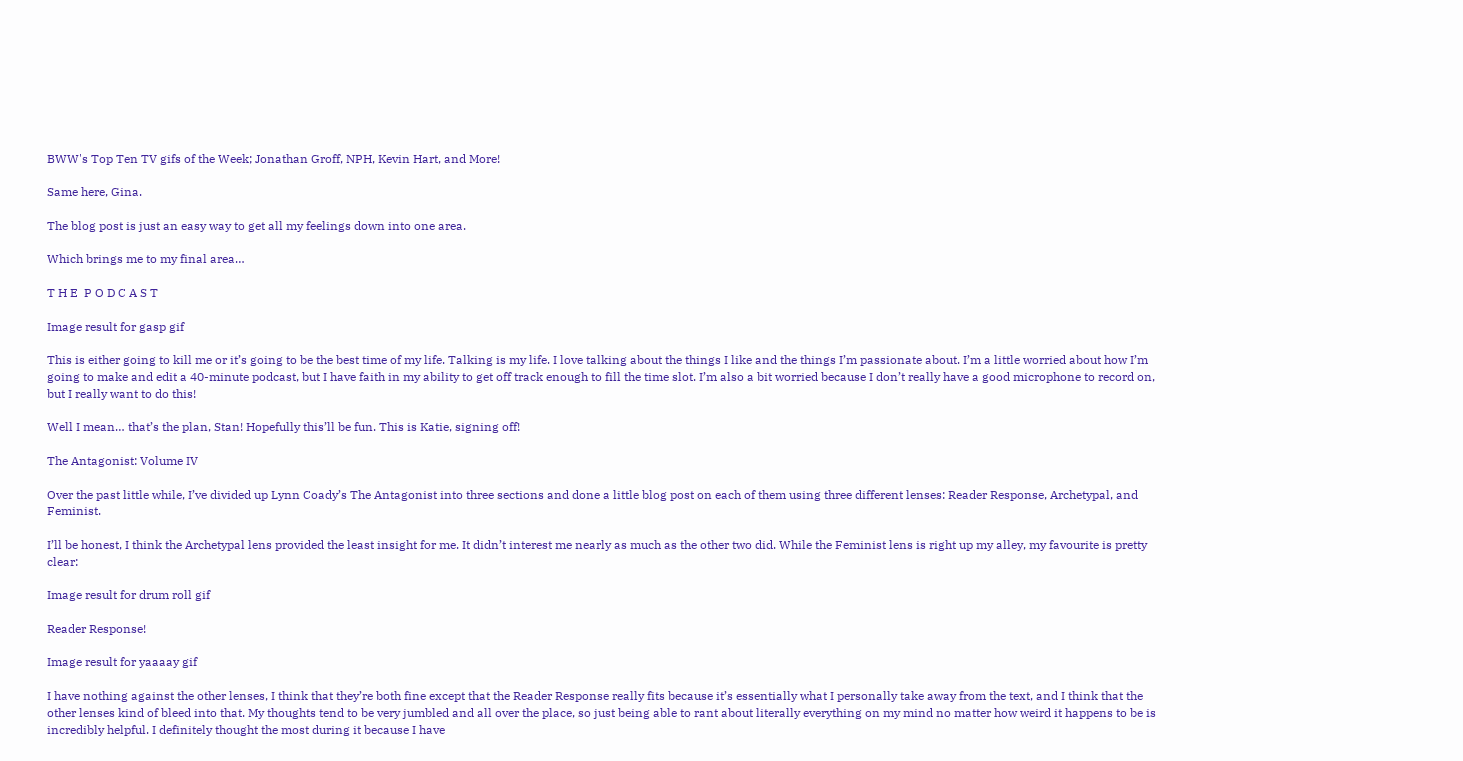BWW's Top Ten TV gifs of the Week; Jonathan Groff, NPH, Kevin Hart, and More!

Same here, Gina.

The blog post is just an easy way to get all my feelings down into one area.

Which brings me to my final area…

T H E  P O D C A S T

Image result for gasp gif

This is either going to kill me or it’s going to be the best time of my life. Talking is my life. I love talking about the things I like and the things I’m passionate about. I’m a little worried about how I’m going to make and edit a 40-minute podcast, but I have faith in my ability to get off track enough to fill the time slot. I’m also a bit worried because I don’t really have a good microphone to record on, but I really want to do this!

Well I mean… that’s the plan, Stan! Hopefully this’ll be fun. This is Katie, signing off!

The Antagonist: Volume IV

Over the past little while, I’ve divided up Lynn Coady’s The Antagonist into three sections and done a little blog post on each of them using three different lenses: Reader Response, Archetypal, and Feminist.

I’ll be honest, I think the Archetypal lens provided the least insight for me. It didn’t interest me nearly as much as the other two did. While the Feminist lens is right up my alley, my favourite is pretty clear:

Image result for drum roll gif

Reader Response!

Image result for yaaaay gif

I have nothing against the other lenses, I think that they’re both fine except that the Reader Response really fits because it’s essentially what I personally take away from the text, and I think that the other lenses kind of bleed into that. My thoughts tend to be very jumbled and all over the place, so just being able to rant about literally everything on my mind no matter how weird it happens to be is incredibly helpful. I definitely thought the most during it because I have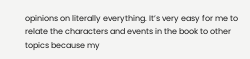opinions on literally everything. It’s very easy for me to relate the characters and events in the book to other topics because my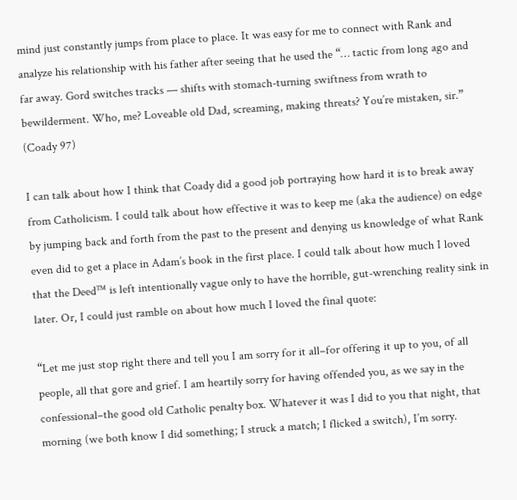mind just constantly jumps from place to place. It was easy for me to connect with Rank and analyze his relationship with his father after seeing that he used the “… tactic from long ago and far away. Gord switches tracks — shifts with stomach-turning swiftness from wrath to bewilderment. Who, me? Loveable old Dad, screaming, making threats? You’re mistaken, sir.” (Coady 97)

I can talk about how I think that Coady did a good job portraying how hard it is to break away from Catholicism. I could talk about how effective it was to keep me (aka the audience) on edge by jumping back and forth from the past to the present and denying us knowledge of what Rank even did to get a place in Adam’s book in the first place. I could talk about how much I loved that the Deed™ is left intentionally vague only to have the horrible, gut-wrenching reality sink in later. Or, I could just ramble on about how much I loved the final quote:

“Let me just stop right there and tell you I am sorry for it all–for offering it up to you, of all people, all that gore and grief. I am heartily sorry for having offended you, as we say in the confessional–the good old Catholic penalty box. Whatever it was I did to you that night, that morning (we both know I did something; I struck a match; I flicked a switch), I’m sorry.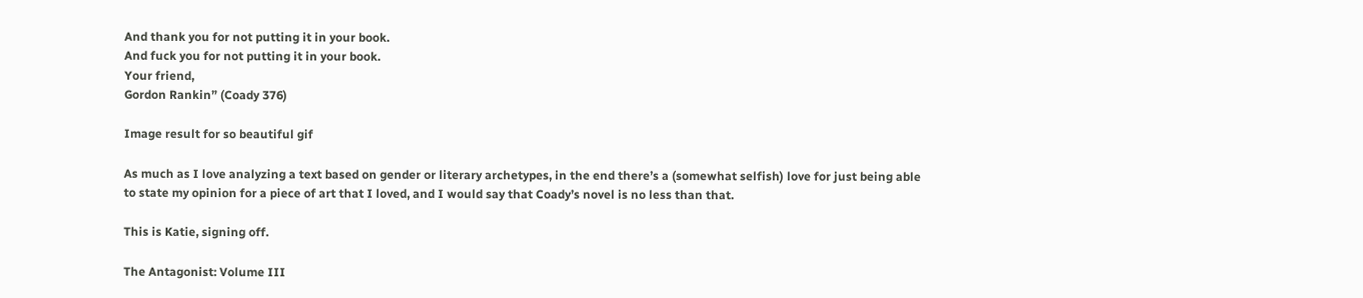And thank you for not putting it in your book.
And fuck you for not putting it in your book.
Your friend,
Gordon Rankin” (Coady 376)

Image result for so beautiful gif

As much as I love analyzing a text based on gender or literary archetypes, in the end there’s a (somewhat selfish) love for just being able to state my opinion for a piece of art that I loved, and I would say that Coady’s novel is no less than that.

This is Katie, signing off.

The Antagonist: Volume III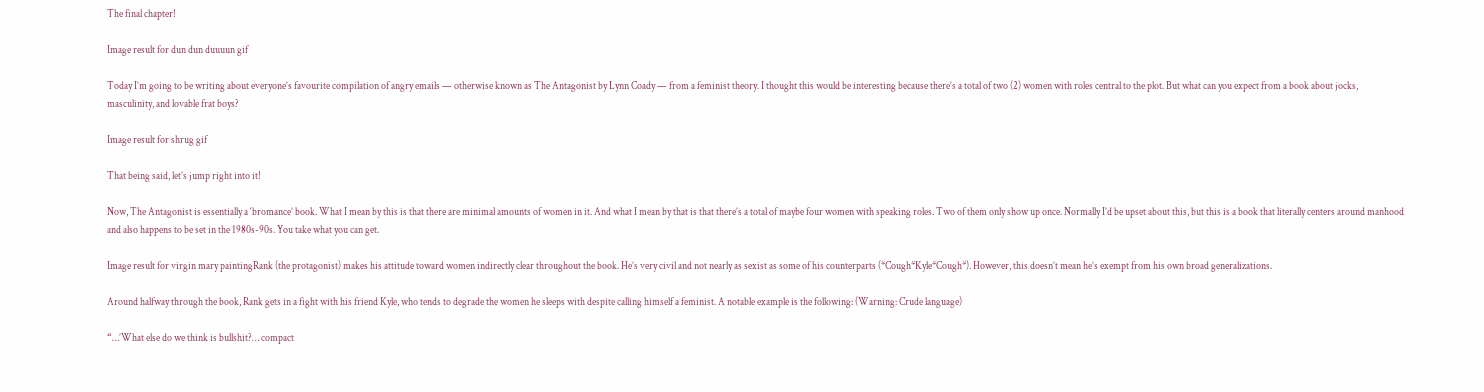The final chapter!

Image result for dun dun duuuun gif

Today I’m going to be writing about everyone’s favourite compilation of angry emails — otherwise known as The Antagonist by Lynn Coady — from a feminist theory. I thought this would be interesting because there’s a total of two (2) women with roles central to the plot. But what can you expect from a book about jocks, masculinity, and lovable frat boys?

Image result for shrug gif

That being said, let’s jump right into it!

Now, The Antagonist is essentially a ‘bromance’ book. What I mean by this is that there are minimal amounts of women in it. And what I mean by that is that there’s a total of maybe four women with speaking roles. Two of them only show up once. Normally I’d be upset about this, but this is a book that literally centers around manhood and also happens to be set in the 1980s-90s. You take what you can get.

Image result for virgin mary paintingRank (the protagonist) makes his attitude toward women indirectly clear throughout the book. He’s very civil and not nearly as sexist as some of his counterparts (*Cough*Kyle*Cough*). However, this doesn’t mean he’s exempt from his own broad generalizations.

Around halfway through the book, Rank gets in a fight with his friend Kyle, who tends to degrade the women he sleeps with despite calling himself a feminist. A notable example is the following: (Warning: Crude language)

“…’What else do we think is bullshit?… compact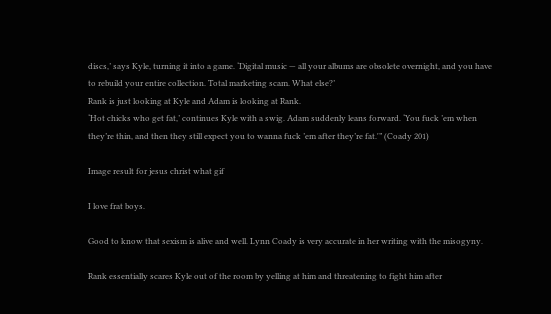discs,’ says Kyle, turning it into a game. ‘Digital music — all your albums are obsolete overnight, and you have to rebuild your entire collection. Total marketing scam. What else?’
Rank is just looking at Kyle and Adam is looking at Rank.
‘Hot chicks who get fat,’ continues Kyle with a swig. Adam suddenly leans forward. ‘You fuck ’em when they’re thin, and then they still expect you to wanna fuck ’em after they’re fat.'” (Coady 201)

Image result for jesus christ what gif

I love frat boys.

Good to know that sexism is alive and well. Lynn Coady is very accurate in her writing with the misogyny.

Rank essentially scares Kyle out of the room by yelling at him and threatening to fight him after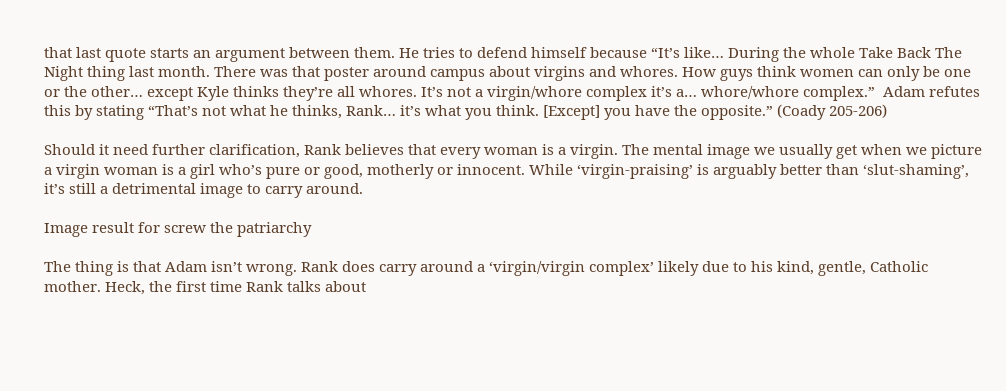that last quote starts an argument between them. He tries to defend himself because “It’s like… During the whole Take Back The Night thing last month. There was that poster around campus about virgins and whores. How guys think women can only be one or the other… except Kyle thinks they’re all whores. It’s not a virgin/whore complex it’s a… whore/whore complex.”  Adam refutes this by stating “That’s not what he thinks, Rank… it’s what you think. [Except] you have the opposite.” (Coady 205-206)

Should it need further clarification, Rank believes that every woman is a virgin. The mental image we usually get when we picture a virgin woman is a girl who’s pure or good, motherly or innocent. While ‘virgin-praising’ is arguably better than ‘slut-shaming’, it’s still a detrimental image to carry around.

Image result for screw the patriarchy

The thing is that Adam isn’t wrong. Rank does carry around a ‘virgin/virgin complex’ likely due to his kind, gentle, Catholic mother. Heck, the first time Rank talks about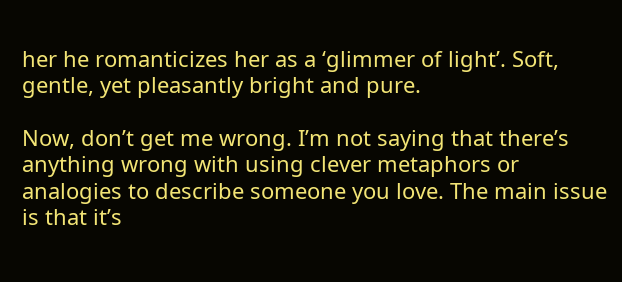her he romanticizes her as a ‘glimmer of light’. Soft, gentle, yet pleasantly bright and pure.

Now, don’t get me wrong. I’m not saying that there’s anything wrong with using clever metaphors or analogies to describe someone you love. The main issue is that it’s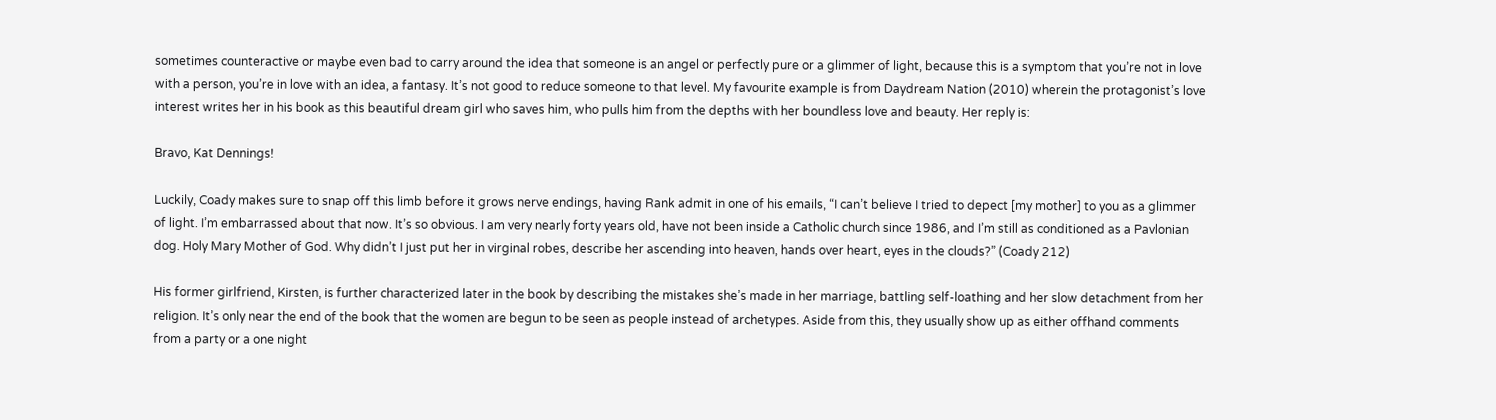sometimes counteractive or maybe even bad to carry around the idea that someone is an angel or perfectly pure or a glimmer of light, because this is a symptom that you’re not in love with a person, you’re in love with an idea, a fantasy. It’s not good to reduce someone to that level. My favourite example is from Daydream Nation (2010) wherein the protagonist’s love interest writes her in his book as this beautiful dream girl who saves him, who pulls him from the depths with her boundless love and beauty. Her reply is:

Bravo, Kat Dennings!

Luckily, Coady makes sure to snap off this limb before it grows nerve endings, having Rank admit in one of his emails, “I can’t believe I tried to depect [my mother] to you as a glimmer of light. I’m embarrassed about that now. It’s so obvious. I am very nearly forty years old, have not been inside a Catholic church since 1986, and I’m still as conditioned as a Pavlonian dog. Holy Mary Mother of God. Why didn’t I just put her in virginal robes, describe her ascending into heaven, hands over heart, eyes in the clouds?” (Coady 212)

His former girlfriend, Kirsten, is further characterized later in the book by describing the mistakes she’s made in her marriage, battling self-loathing and her slow detachment from her religion. It’s only near the end of the book that the women are begun to be seen as people instead of archetypes. Aside from this, they usually show up as either offhand comments from a party or a one night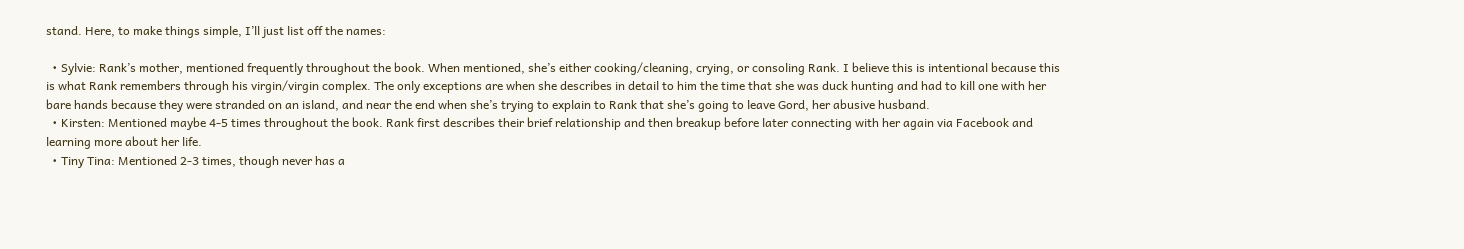stand. Here, to make things simple, I’ll just list off the names:

  • Sylvie: Rank’s mother, mentioned frequently throughout the book. When mentioned, she’s either cooking/cleaning, crying, or consoling Rank. I believe this is intentional because this is what Rank remembers through his virgin/virgin complex. The only exceptions are when she describes in detail to him the time that she was duck hunting and had to kill one with her bare hands because they were stranded on an island, and near the end when she’s trying to explain to Rank that she’s going to leave Gord, her abusive husband.
  • Kirsten: Mentioned maybe 4-5 times throughout the book. Rank first describes their brief relationship and then breakup before later connecting with her again via Facebook and learning more about her life.
  • Tiny Tina: Mentioned 2-3 times, though never has a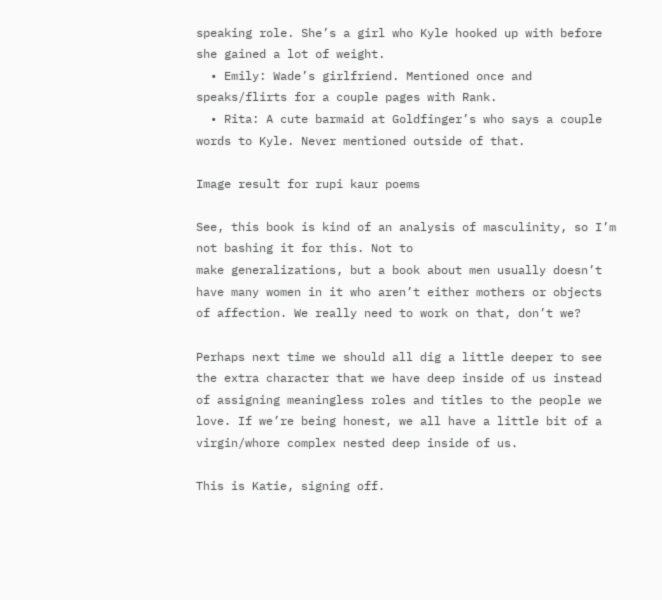speaking role. She’s a girl who Kyle hooked up with before she gained a lot of weight.
  • Emily: Wade’s girlfriend. Mentioned once and speaks/flirts for a couple pages with Rank.
  • Rita: A cute barmaid at Goldfinger’s who says a couple words to Kyle. Never mentioned outside of that.

Image result for rupi kaur poems

See, this book is kind of an analysis of masculinity, so I’m not bashing it for this. Not to
make generalizations, but a book about men usually doesn’t have many women in it who aren’t either mothers or objects of affection. We really need to work on that, don’t we?

Perhaps next time we should all dig a little deeper to see the extra character that we have deep inside of us instead of assigning meaningless roles and titles to the people we love. If we’re being honest, we all have a little bit of a virgin/whore complex nested deep inside of us.

This is Katie, signing off.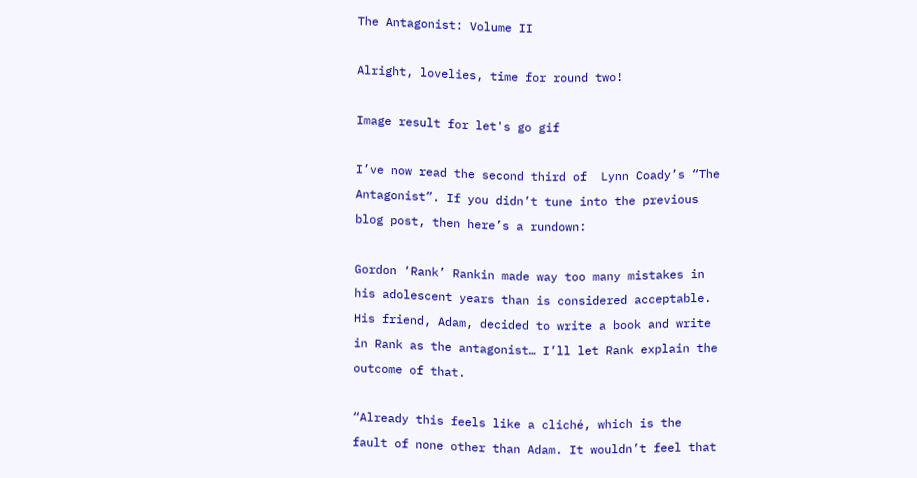The Antagonist: Volume II

Alright, lovelies, time for round two!

Image result for let's go gif

I’ve now read the second third of  Lynn Coady’s “The Antagonist”. If you didn’t tune into the previous blog post, then here’s a rundown:

Gordon ‘Rank’ Rankin made way too many mistakes in his adolescent years than is considered acceptable. His friend, Adam, decided to write a book and write in Rank as the antagonist… I’ll let Rank explain the outcome of that.

“Already this feels like a cliché, which is the fault of none other than Adam. It wouldn’t feel that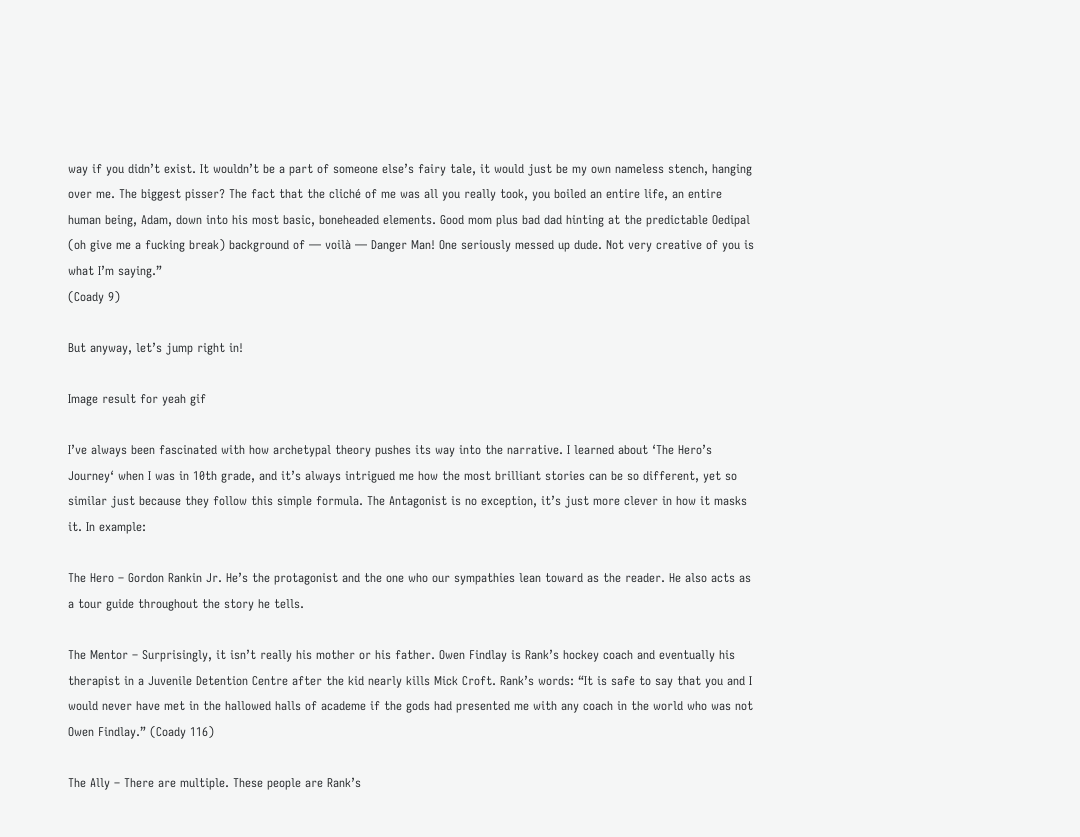way if you didn’t exist. It wouldn’t be a part of someone else’s fairy tale, it would just be my own nameless stench, hanging over me. The biggest pisser? The fact that the cliché of me was all you really took, you boiled an entire life, an entire human being, Adam, down into his most basic, boneheaded elements. Good mom plus bad dad hinting at the predictable Oedipal (oh give me a fucking break) background of — voilà — Danger Man! One seriously messed up dude. Not very creative of you is what I’m saying.”
(Coady 9)

But anyway, let’s jump right in!

Image result for yeah gif

I’ve always been fascinated with how archetypal theory pushes its way into the narrative. I learned about ‘The Hero’s Journey‘ when I was in 10th grade, and it’s always intrigued me how the most brilliant stories can be so different, yet so similar just because they follow this simple formula. The Antagonist is no exception, it’s just more clever in how it masks it. In example:

The Hero – Gordon Rankin Jr. He’s the protagonist and the one who our sympathies lean toward as the reader. He also acts as a tour guide throughout the story he tells.

The Mentor – Surprisingly, it isn’t really his mother or his father. Owen Findlay is Rank’s hockey coach and eventually his therapist in a Juvenile Detention Centre after the kid nearly kills Mick Croft. Rank’s words: “It is safe to say that you and I would never have met in the hallowed halls of academe if the gods had presented me with any coach in the world who was not Owen Findlay.” (Coady 116)

The Ally – There are multiple. These people are Rank’s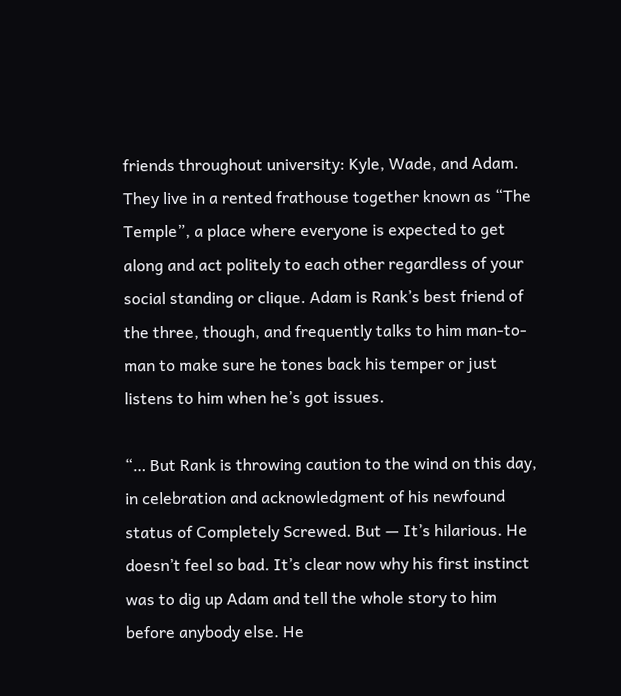friends throughout university: Kyle, Wade, and Adam. They live in a rented frathouse together known as “The Temple”, a place where everyone is expected to get along and act politely to each other regardless of your social standing or clique. Adam is Rank’s best friend of the three, though, and frequently talks to him man-to-man to make sure he tones back his temper or just listens to him when he’s got issues.

“… But Rank is throwing caution to the wind on this day, in celebration and acknowledgment of his newfound status of Completely Screwed. But — It’s hilarious. He doesn’t feel so bad. It’s clear now why his first instinct was to dig up Adam and tell the whole story to him before anybody else. He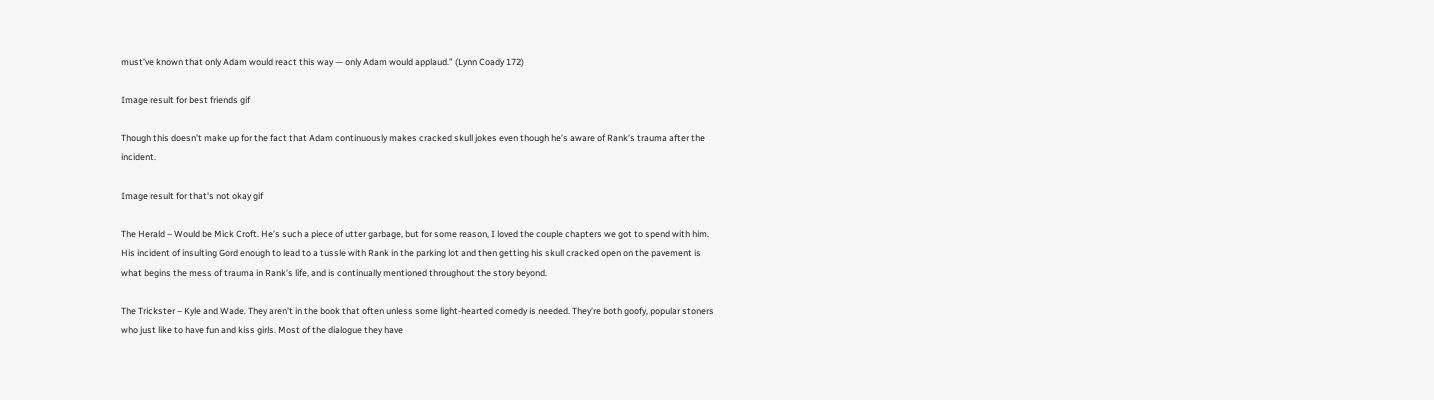must’ve known that only Adam would react this way — only Adam would applaud.” (Lynn Coady 172)

Image result for best friends gif

Though this doesn’t make up for the fact that Adam continuously makes cracked skull jokes even though he’s aware of Rank’s trauma after the incident.

Image result for that's not okay gif

The Herald – Would be Mick Croft. He’s such a piece of utter garbage, but for some reason, I loved the couple chapters we got to spend with him. His incident of insulting Gord enough to lead to a tussle with Rank in the parking lot and then getting his skull cracked open on the pavement is what begins the mess of trauma in Rank’s life, and is continually mentioned throughout the story beyond.

The Trickster – Kyle and Wade. They aren’t in the book that often unless some light-hearted comedy is needed. They’re both goofy, popular stoners who just like to have fun and kiss girls. Most of the dialogue they have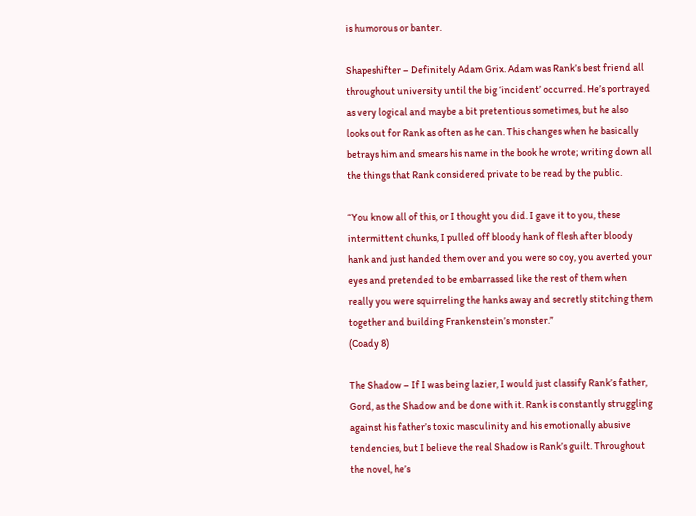is humorous or banter.

Shapeshifter – Definitely Adam Grix. Adam was Rank’s best friend all throughout university until the big ‘incident’ occurred. He’s portrayed as very logical and maybe a bit pretentious sometimes, but he also looks out for Rank as often as he can. This changes when he basically betrays him and smears his name in the book he wrote; writing down all the things that Rank considered private to be read by the public.

“You know all of this, or I thought you did. I gave it to you, these intermittent chunks, I pulled off bloody hank of flesh after bloody hank and just handed them over and you were so coy, you averted your eyes and pretended to be embarrassed like the rest of them when really you were squirreling the hanks away and secretly stitching them together and building Frankenstein’s monster.”
(Coady 8)

The Shadow – If I was being lazier, I would just classify Rank’s father, Gord, as the Shadow and be done with it. Rank is constantly struggling against his father’s toxic masculinity and his emotionally abusive tendencies, but I believe the real Shadow is Rank’s guilt. Throughout the novel, he’s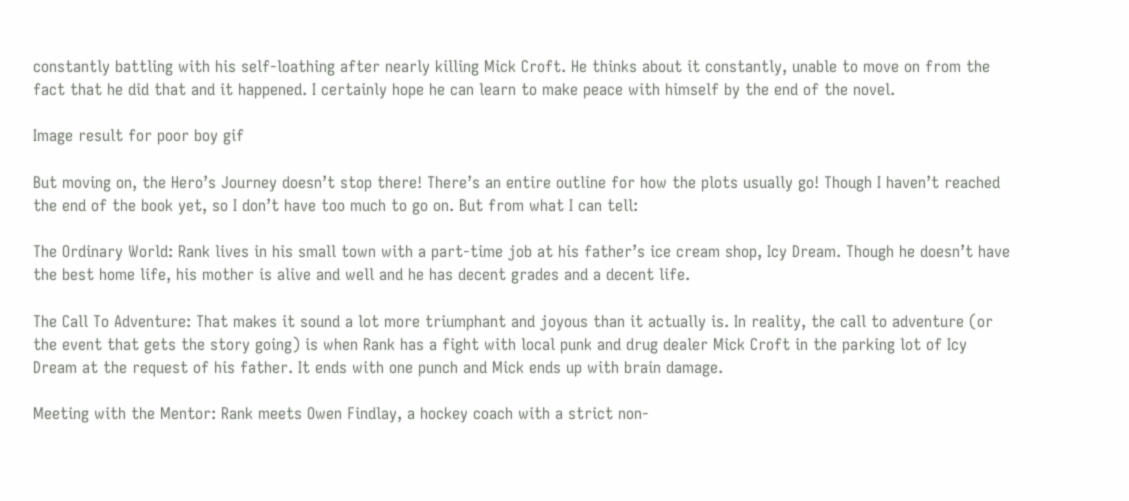constantly battling with his self-loathing after nearly killing Mick Croft. He thinks about it constantly, unable to move on from the fact that he did that and it happened. I certainly hope he can learn to make peace with himself by the end of the novel.

Image result for poor boy gif

But moving on, the Hero’s Journey doesn’t stop there! There’s an entire outline for how the plots usually go! Though I haven’t reached the end of the book yet, so I don’t have too much to go on. But from what I can tell:

The Ordinary World: Rank lives in his small town with a part-time job at his father’s ice cream shop, Icy Dream. Though he doesn’t have the best home life, his mother is alive and well and he has decent grades and a decent life.

The Call To Adventure: That makes it sound a lot more triumphant and joyous than it actually is. In reality, the call to adventure (or the event that gets the story going) is when Rank has a fight with local punk and drug dealer Mick Croft in the parking lot of Icy Dream at the request of his father. It ends with one punch and Mick ends up with brain damage.

Meeting with the Mentor: Rank meets Owen Findlay, a hockey coach with a strict non-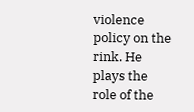violence policy on the rink. He plays the role of the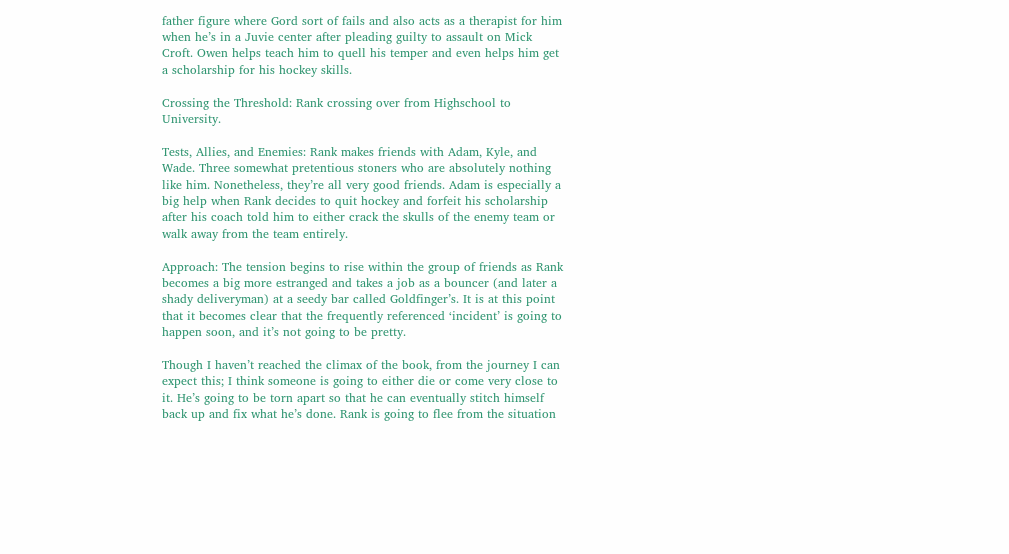father figure where Gord sort of fails and also acts as a therapist for him when he’s in a Juvie center after pleading guilty to assault on Mick Croft. Owen helps teach him to quell his temper and even helps him get a scholarship for his hockey skills.

Crossing the Threshold: Rank crossing over from Highschool to University.

Tests, Allies, and Enemies: Rank makes friends with Adam, Kyle, and Wade. Three somewhat pretentious stoners who are absolutely nothing like him. Nonetheless, they’re all very good friends. Adam is especially a big help when Rank decides to quit hockey and forfeit his scholarship after his coach told him to either crack the skulls of the enemy team or walk away from the team entirely.

Approach: The tension begins to rise within the group of friends as Rank becomes a big more estranged and takes a job as a bouncer (and later a shady deliveryman) at a seedy bar called Goldfinger’s. It is at this point that it becomes clear that the frequently referenced ‘incident’ is going to happen soon, and it’s not going to be pretty.

Though I haven’t reached the climax of the book, from the journey I can expect this; I think someone is going to either die or come very close to it. He’s going to be torn apart so that he can eventually stitch himself back up and fix what he’s done. Rank is going to flee from the situation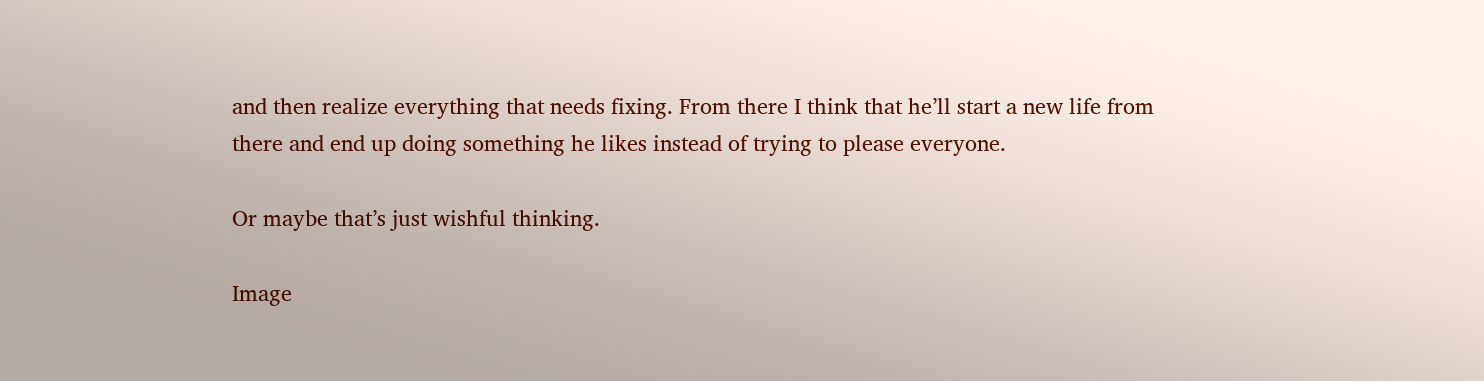and then realize everything that needs fixing. From there I think that he’ll start a new life from there and end up doing something he likes instead of trying to please everyone.

Or maybe that’s just wishful thinking.

Image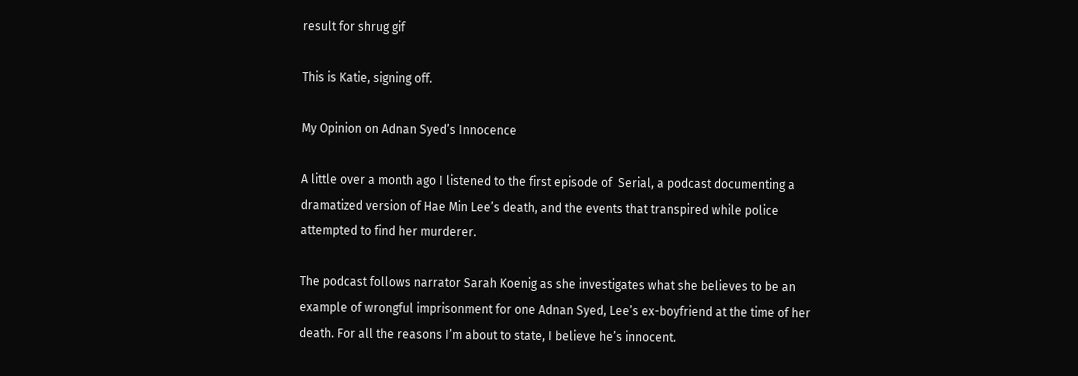result for shrug gif

This is Katie, signing off.

My Opinion on Adnan Syed’s Innocence

A little over a month ago I listened to the first episode of  Serial, a podcast documenting a dramatized version of Hae Min Lee’s death, and the events that transpired while police attempted to find her murderer.

The podcast follows narrator Sarah Koenig as she investigates what she believes to be an example of wrongful imprisonment for one Adnan Syed, Lee’s ex-boyfriend at the time of her death. For all the reasons I’m about to state, I believe he’s innocent.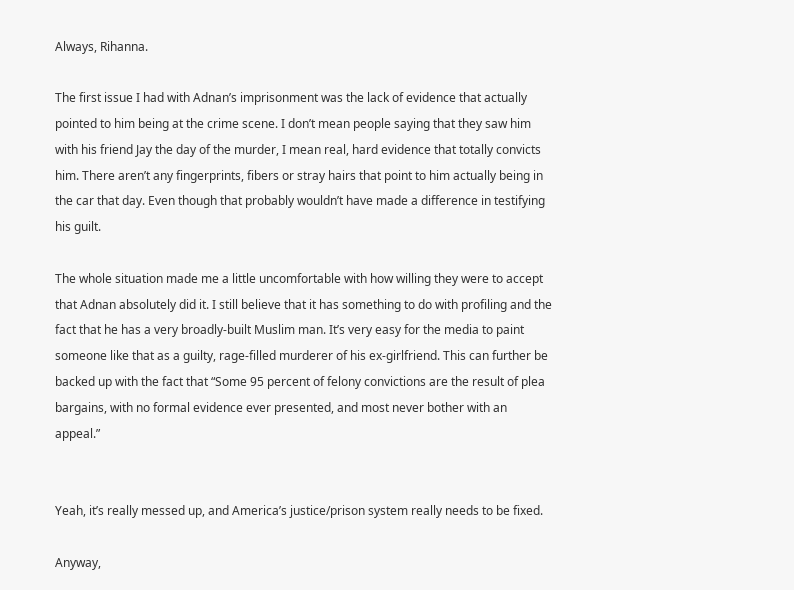Always, Rihanna.

The first issue I had with Adnan’s imprisonment was the lack of evidence that actually pointed to him being at the crime scene. I don’t mean people saying that they saw him with his friend Jay the day of the murder, I mean real, hard evidence that totally convicts him. There aren’t any fingerprints, fibers or stray hairs that point to him actually being in the car that day. Even though that probably wouldn’t have made a difference in testifying his guilt.

The whole situation made me a little uncomfortable with how willing they were to accept that Adnan absolutely did it. I still believe that it has something to do with profiling and the fact that he has a very broadly-built Muslim man. It’s very easy for the media to paint someone like that as a guilty, rage-filled murderer of his ex-girlfriend. This can further be backed up with the fact that “Some 95 percent of felony convictions are the result of plea bargains, with no formal evidence ever presented, and most never bother with an appeal.”


Yeah, it’s really messed up, and America’s justice/prison system really needs to be fixed.

Anyway,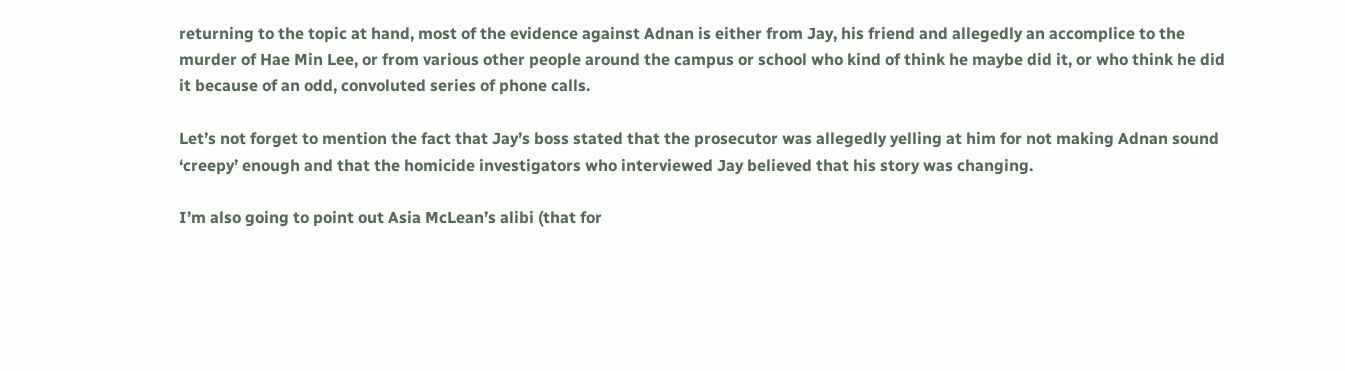returning to the topic at hand, most of the evidence against Adnan is either from Jay, his friend and allegedly an accomplice to the murder of Hae Min Lee, or from various other people around the campus or school who kind of think he maybe did it, or who think he did it because of an odd, convoluted series of phone calls.

Let’s not forget to mention the fact that Jay’s boss stated that the prosecutor was allegedly yelling at him for not making Adnan sound ‘creepy’ enough and that the homicide investigators who interviewed Jay believed that his story was changing.

I’m also going to point out Asia McLean’s alibi (that for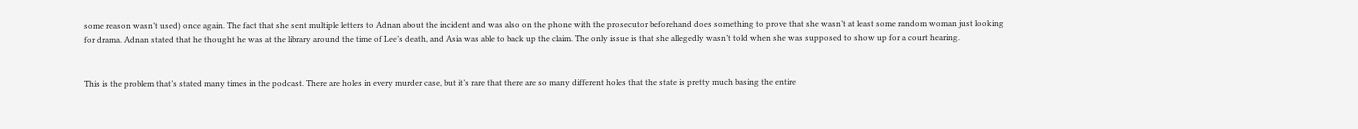some reason wasn’t used) once again. The fact that she sent multiple letters to Adnan about the incident and was also on the phone with the prosecutor beforehand does something to prove that she wasn’t at least some random woman just looking for drama. Adnan stated that he thought he was at the library around the time of Lee’s death, and Asia was able to back up the claim. The only issue is that she allegedly wasn’t told when she was supposed to show up for a court hearing.


This is the problem that’s stated many times in the podcast. There are holes in every murder case, but it’s rare that there are so many different holes that the state is pretty much basing the entire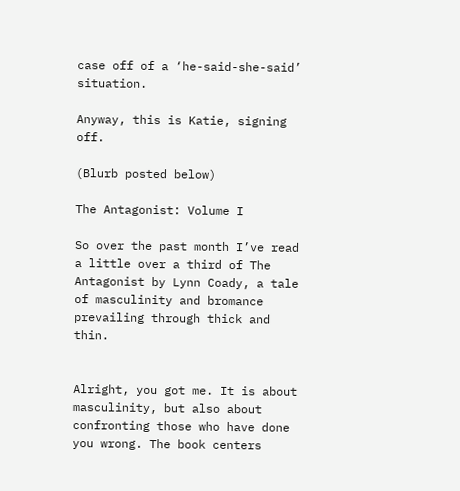case off of a ‘he-said-she-said’ situation.

Anyway, this is Katie, signing off.

(Blurb posted below)

The Antagonist: Volume I

So over the past month I’ve read a little over a third of The Antagonist by Lynn Coady, a tale of masculinity and bromance prevailing through thick and thin.


Alright, you got me. It is about masculinity, but also about confronting those who have done you wrong. The book centers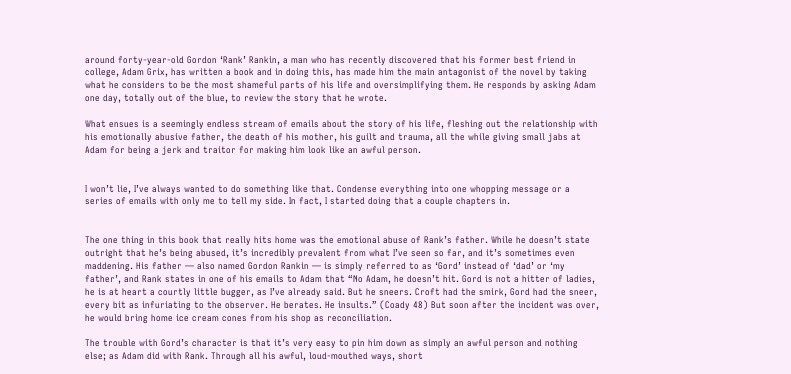around forty-year-old Gordon ‘Rank’ Rankin, a man who has recently discovered that his former best friend in college, Adam Grix, has written a book and in doing this, has made him the main antagonist of the novel by taking what he considers to be the most shameful parts of his life and oversimplifying them. He responds by asking Adam one day, totally out of the blue, to review the story that he wrote.

What ensues is a seemingly endless stream of emails about the story of his life, fleshing out the relationship with his emotionally abusive father, the death of his mother, his guilt and trauma, all the while giving small jabs at Adam for being a jerk and traitor for making him look like an awful person.


I won’t lie, I’ve always wanted to do something like that. Condense everything into one whopping message or a series of emails with only me to tell my side. In fact, I started doing that a couple chapters in.


The one thing in this book that really hits home was the emotional abuse of Rank’s father. While he doesn’t state outright that he’s being abused, it’s incredibly prevalent from what I’ve seen so far, and it’s sometimes even maddening. His father — also named Gordon Rankin — is simply referred to as ‘Gord’ instead of ‘dad’ or ‘my father’, and Rank states in one of his emails to Adam that “No Adam, he doesn’t hit. Gord is not a hitter of ladies, he is at heart a courtly little bugger, as I’ve already said. But he sneers. Croft had the smirk, Gord had the sneer, every bit as infuriating to the observer. He berates. He insults.” (Coady 48) But soon after the incident was over, he would bring home ice cream cones from his shop as reconciliation.

The trouble with Gord’s character is that it’s very easy to pin him down as simply an awful person and nothing else; as Adam did with Rank. Through all his awful, loud-mouthed ways, short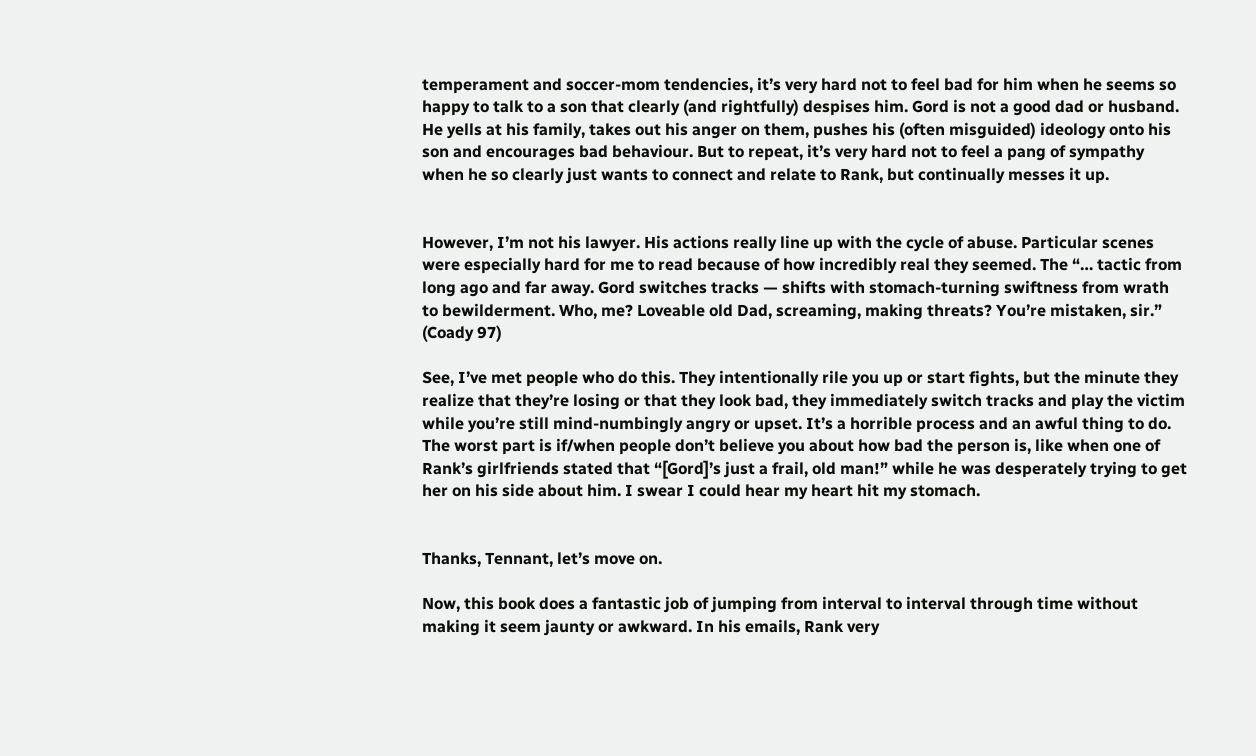temperament and soccer-mom tendencies, it’s very hard not to feel bad for him when he seems so happy to talk to a son that clearly (and rightfully) despises him. Gord is not a good dad or husband. He yells at his family, takes out his anger on them, pushes his (often misguided) ideology onto his son and encourages bad behaviour. But to repeat, it’s very hard not to feel a pang of sympathy when he so clearly just wants to connect and relate to Rank, but continually messes it up.


However, I’m not his lawyer. His actions really line up with the cycle of abuse. Particular scenes were especially hard for me to read because of how incredibly real they seemed. The “… tactic from long ago and far away. Gord switches tracks — shifts with stomach-turning swiftness from wrath to bewilderment. Who, me? Loveable old Dad, screaming, making threats? You’re mistaken, sir.” (Coady 97)

See, I’ve met people who do this. They intentionally rile you up or start fights, but the minute they realize that they’re losing or that they look bad, they immediately switch tracks and play the victim while you’re still mind-numbingly angry or upset. It’s a horrible process and an awful thing to do. The worst part is if/when people don’t believe you about how bad the person is, like when one of Rank’s girlfriends stated that “[Gord]’s just a frail, old man!” while he was desperately trying to get her on his side about him. I swear I could hear my heart hit my stomach.


Thanks, Tennant, let’s move on.

Now, this book does a fantastic job of jumping from interval to interval through time without making it seem jaunty or awkward. In his emails, Rank very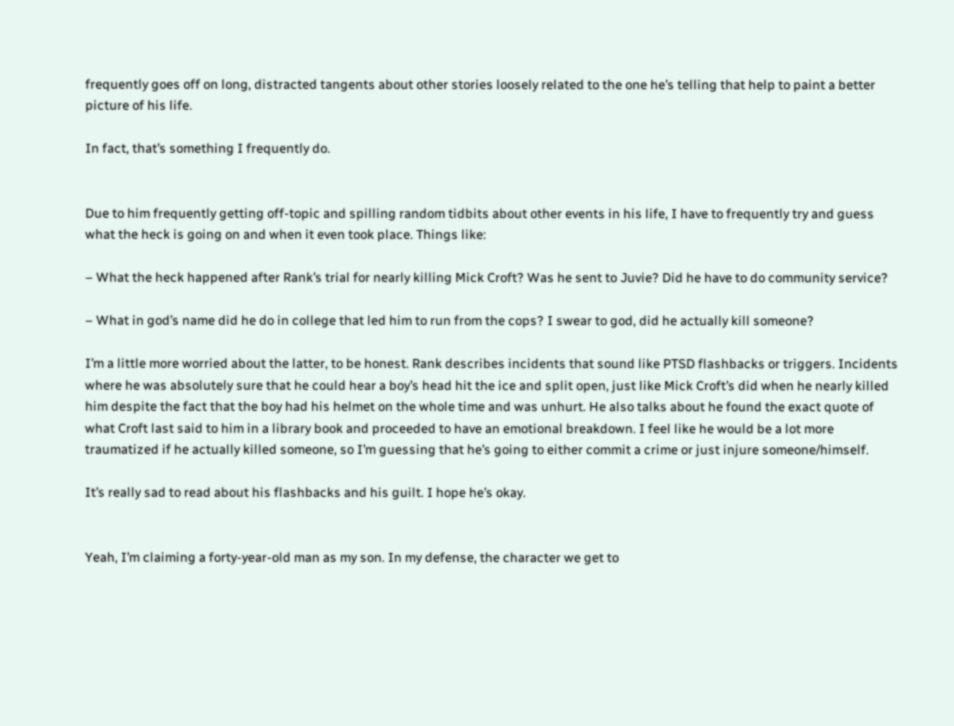frequently goes off on long, distracted tangents about other stories loosely related to the one he’s telling that help to paint a better picture of his life.

In fact, that’s something I frequently do.


Due to him frequently getting off-topic and spilling random tidbits about other events in his life, I have to frequently try and guess what the heck is going on and when it even took place. Things like:

– What the heck happened after Rank’s trial for nearly killing Mick Croft? Was he sent to Juvie? Did he have to do community service?

– What in god’s name did he do in college that led him to run from the cops? I swear to god, did he actually kill someone?

I’m a little more worried about the latter, to be honest. Rank describes incidents that sound like PTSD flashbacks or triggers. Incidents where he was absolutely sure that he could hear a boy’s head hit the ice and split open, just like Mick Croft’s did when he nearly killed him despite the fact that the boy had his helmet on the whole time and was unhurt. He also talks about he found the exact quote of what Croft last said to him in a library book and proceeded to have an emotional breakdown. I feel like he would be a lot more traumatized if he actually killed someone, so I’m guessing that he’s going to either commit a crime or just injure someone/himself.

It’s really sad to read about his flashbacks and his guilt. I hope he’s okay.


Yeah, I’m claiming a forty-year-old man as my son. In my defense, the character we get to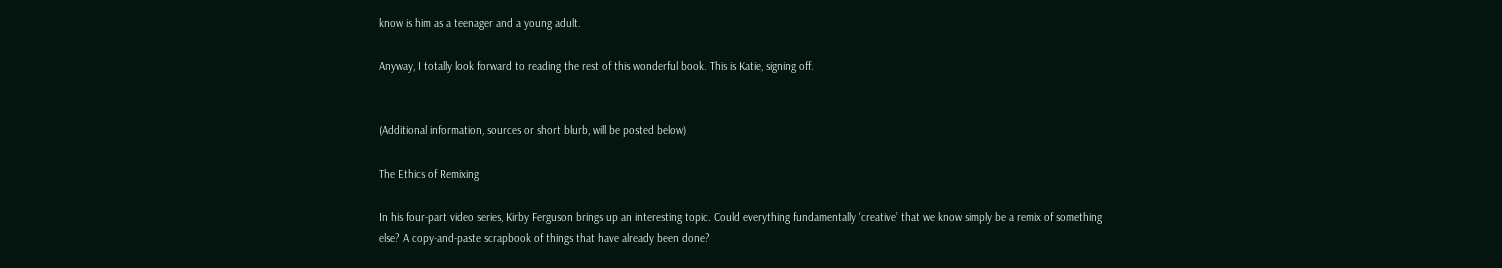know is him as a teenager and a young adult.

Anyway, I totally look forward to reading the rest of this wonderful book. This is Katie, signing off.


(Additional information, sources or short blurb, will be posted below)

The Ethics of Remixing

In his four-part video series, Kirby Ferguson brings up an interesting topic. Could everything fundamentally ‘creative’ that we know simply be a remix of something else? A copy-and-paste scrapbook of things that have already been done?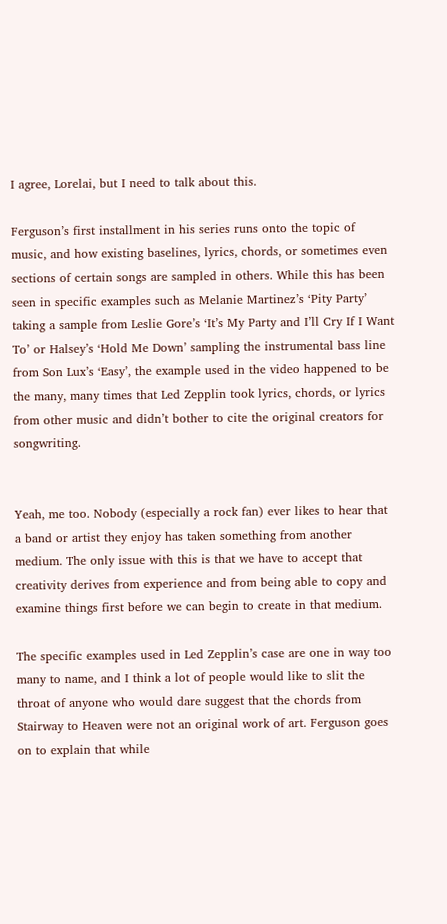I agree, Lorelai, but I need to talk about this.

Ferguson’s first installment in his series runs onto the topic of music, and how existing baselines, lyrics, chords, or sometimes even sections of certain songs are sampled in others. While this has been seen in specific examples such as Melanie Martinez’s ‘Pity Party’ taking a sample from Leslie Gore’s ‘It’s My Party and I’ll Cry If I Want To’ or Halsey’s ‘Hold Me Down’ sampling the instrumental bass line from Son Lux’s ‘Easy’, the example used in the video happened to be the many, many times that Led Zepplin took lyrics, chords, or lyrics from other music and didn’t bother to cite the original creators for songwriting.


Yeah, me too. Nobody (especially a rock fan) ever likes to hear that a band or artist they enjoy has taken something from another medium. The only issue with this is that we have to accept that creativity derives from experience and from being able to copy and examine things first before we can begin to create in that medium.

The specific examples used in Led Zepplin’s case are one in way too many to name, and I think a lot of people would like to slit the throat of anyone who would dare suggest that the chords from Stairway to Heaven were not an original work of art. Ferguson goes on to explain that while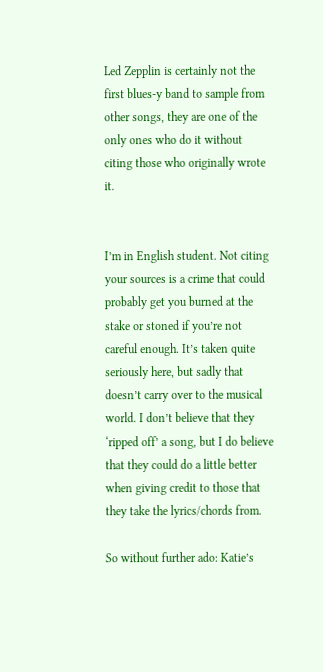Led Zepplin is certainly not the first blues-y band to sample from other songs, they are one of the only ones who do it without citing those who originally wrote it.


I’m in English student. Not citing your sources is a crime that could probably get you burned at the stake or stoned if you’re not careful enough. It’s taken quite seriously here, but sadly that doesn’t carry over to the musical world. I don’t believe that they ‘ripped off’ a song, but I do believe that they could do a little better when giving credit to those that they take the lyrics/chords from.

So without further ado: Katie’s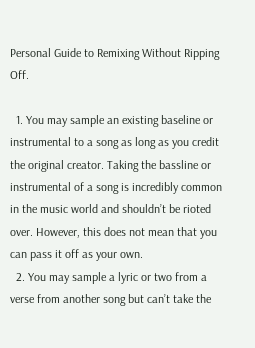Personal Guide to Remixing Without Ripping Off.

  1. You may sample an existing baseline or instrumental to a song as long as you credit the original creator. Taking the bassline or instrumental of a song is incredibly common in the music world and shouldn’t be rioted over. However, this does not mean that you can pass it off as your own.
  2. You may sample a lyric or two from a verse from another song but can’t take the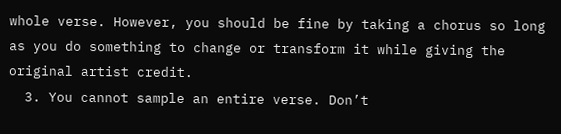whole verse. However, you should be fine by taking a chorus so long as you do something to change or transform it while giving the original artist credit.
  3. You cannot sample an entire verse. Don’t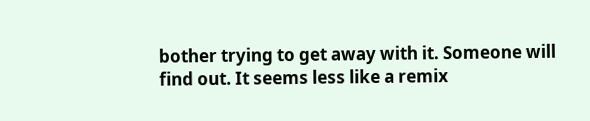bother trying to get away with it. Someone will find out. It seems less like a remix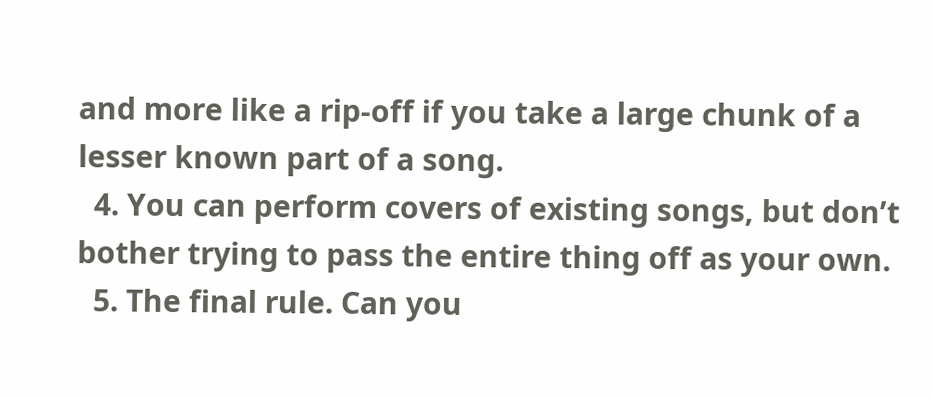and more like a rip-off if you take a large chunk of a lesser known part of a song.
  4. You can perform covers of existing songs, but don’t bother trying to pass the entire thing off as your own.
  5. The final rule. Can you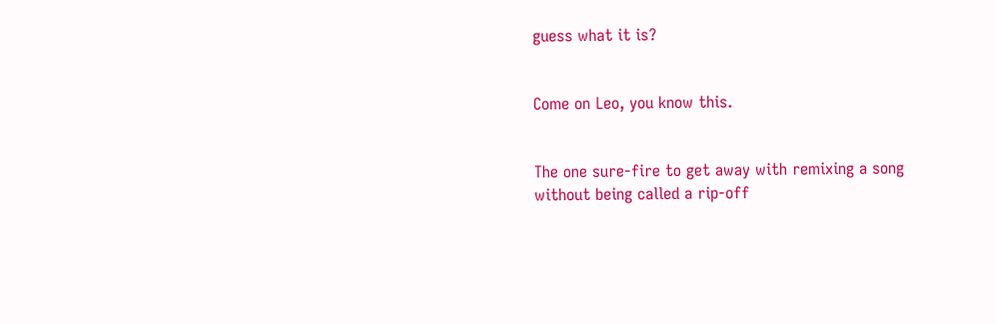guess what it is?


Come on Leo, you know this.


The one sure-fire to get away with remixing a song without being called a rip-off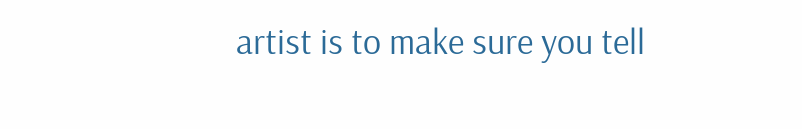artist is to make sure you tell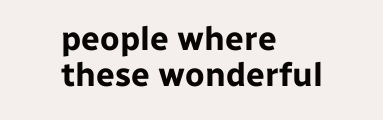people where these wonderful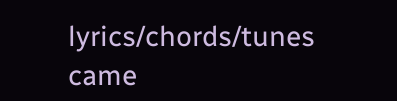lyrics/chords/tunes came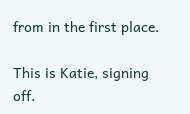from in the first place.

This is Katie, signing off.